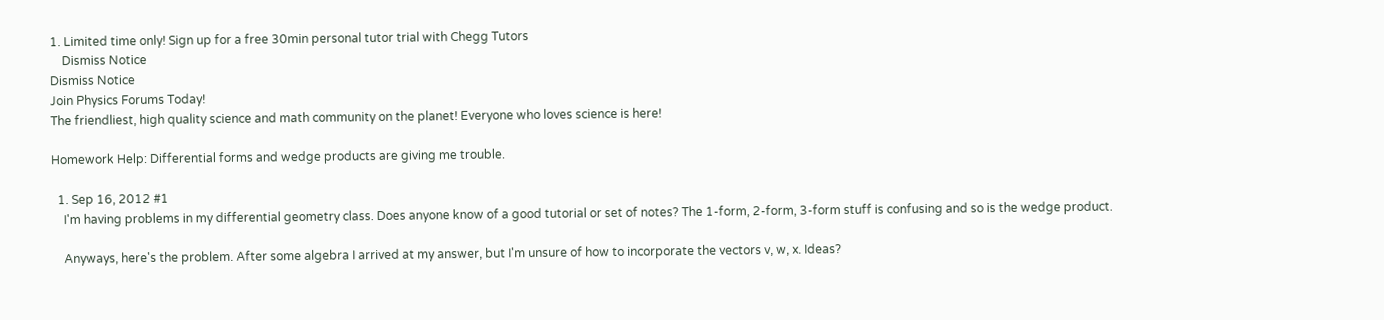1. Limited time only! Sign up for a free 30min personal tutor trial with Chegg Tutors
    Dismiss Notice
Dismiss Notice
Join Physics Forums Today!
The friendliest, high quality science and math community on the planet! Everyone who loves science is here!

Homework Help: Differential forms and wedge products are giving me trouble.

  1. Sep 16, 2012 #1
    I'm having problems in my differential geometry class. Does anyone know of a good tutorial or set of notes? The 1-form, 2-form, 3-form stuff is confusing and so is the wedge product.

    Anyways, here's the problem. After some algebra I arrived at my answer, but I'm unsure of how to incorporate the vectors v, w, x. Ideas?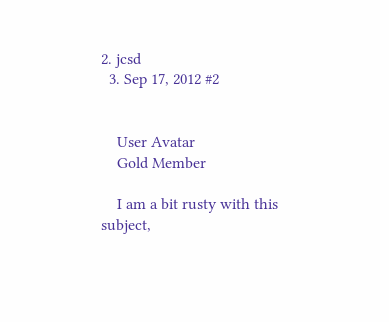2. jcsd
  3. Sep 17, 2012 #2


    User Avatar
    Gold Member

    I am a bit rusty with this subject,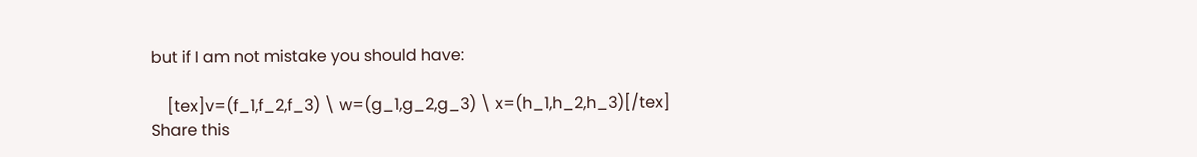but if I am not mistake you should have:

    [tex]v=(f_1,f_2,f_3) \ w=(g_1,g_2,g_3) \ x=(h_1,h_2,h_3)[/tex]
Share this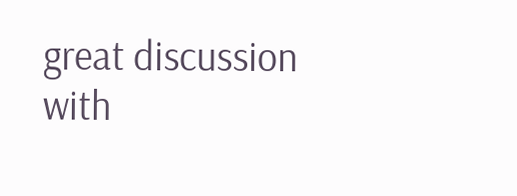great discussion with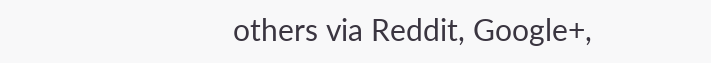others via Reddit, Google+,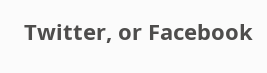Twitter, or Facebook